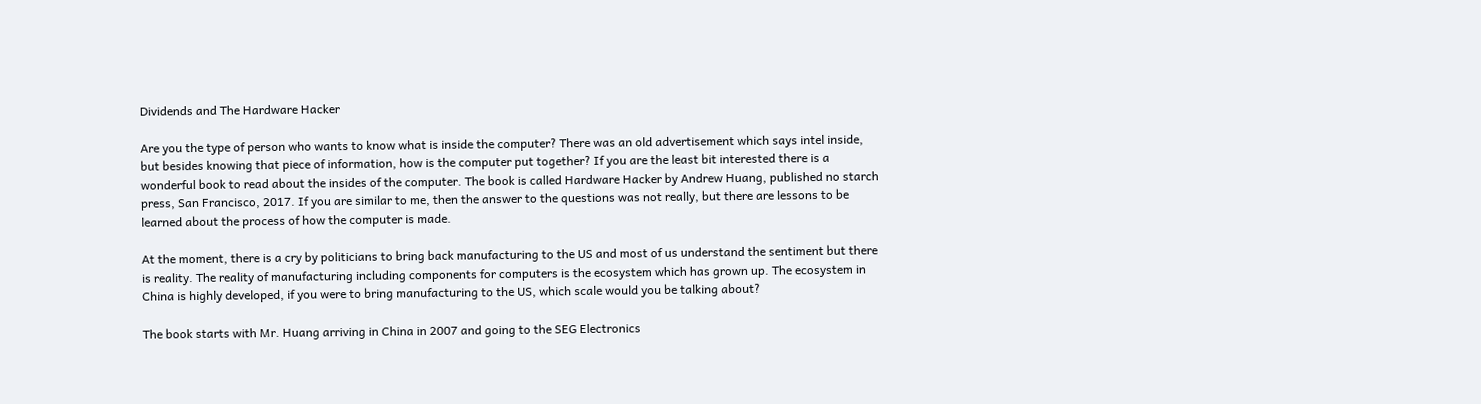Dividends and The Hardware Hacker

Are you the type of person who wants to know what is inside the computer? There was an old advertisement which says intel inside, but besides knowing that piece of information, how is the computer put together? If you are the least bit interested there is a wonderful book to read about the insides of the computer. The book is called Hardware Hacker by Andrew Huang, published no starch press, San Francisco, 2017. If you are similar to me, then the answer to the questions was not really, but there are lessons to be learned about the process of how the computer is made.

At the moment, there is a cry by politicians to bring back manufacturing to the US and most of us understand the sentiment but there is reality. The reality of manufacturing including components for computers is the ecosystem which has grown up. The ecosystem in China is highly developed, if you were to bring manufacturing to the US, which scale would you be talking about?

The book starts with Mr. Huang arriving in China in 2007 and going to the SEG Electronics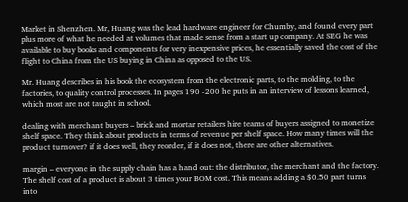Market in Shenzhen. Mr, Huang was the lead hardware engineer for Chumby, and found every part plus more of what he needed at volumes that made sense from a start up company. At SEG he was available to buy books and components for very inexpensive prices, he essentially saved the cost of the flight to China from the US buying in China as opposed to the US.

Mr. Huang describes in his book the ecosystem from the electronic parts, to the molding, to the factories, to quality control processes. In pages 190 -200 he puts in an interview of lessons learned, which most are not taught in school.

dealing with merchant buyers – brick and mortar retailers hire teams of buyers assigned to monetize shelf space. They think about products in terms of revenue per shelf space. How many times will the product turnover? if it does well, they reorder, if it does not, there are other alternatives.

margin – everyone in the supply chain has a hand out: the distributor, the merchant and the factory. The shelf cost of a product is about 3 times your BOM cost. This means adding a $0.50 part turns into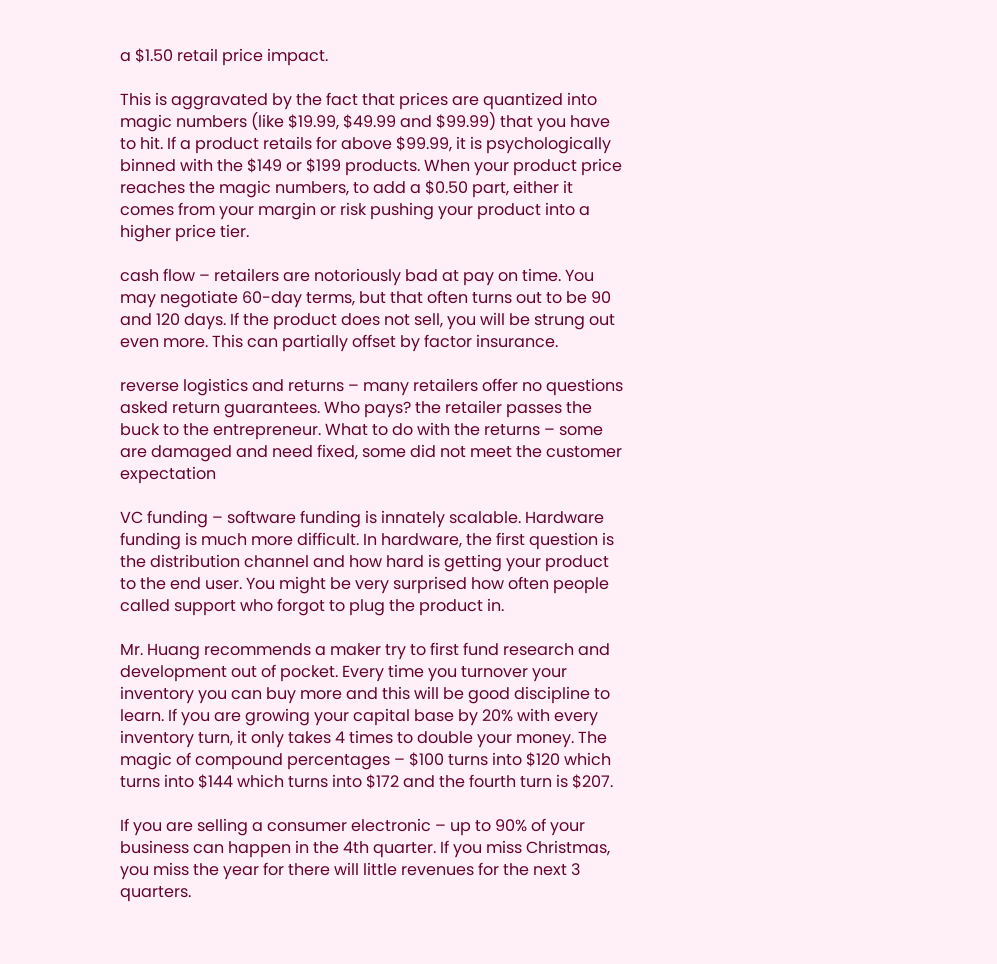a $1.50 retail price impact.

This is aggravated by the fact that prices are quantized into magic numbers (like $19.99, $49.99 and $99.99) that you have to hit. If a product retails for above $99.99, it is psychologically binned with the $149 or $199 products. When your product price reaches the magic numbers, to add a $0.50 part, either it comes from your margin or risk pushing your product into a higher price tier.

cash flow – retailers are notoriously bad at pay on time. You may negotiate 60-day terms, but that often turns out to be 90 and 120 days. If the product does not sell, you will be strung out even more. This can partially offset by factor insurance.

reverse logistics and returns – many retailers offer no questions asked return guarantees. Who pays? the retailer passes the buck to the entrepreneur. What to do with the returns – some are damaged and need fixed, some did not meet the customer expectation

VC funding – software funding is innately scalable. Hardware funding is much more difficult. In hardware, the first question is the distribution channel and how hard is getting your product to the end user. You might be very surprised how often people called support who forgot to plug the product in.

Mr. Huang recommends a maker try to first fund research and development out of pocket. Every time you turnover your inventory you can buy more and this will be good discipline to learn. If you are growing your capital base by 20% with every inventory turn, it only takes 4 times to double your money. The magic of compound percentages – $100 turns into $120 which turns into $144 which turns into $172 and the fourth turn is $207.

If you are selling a consumer electronic – up to 90% of your business can happen in the 4th quarter. If you miss Christmas, you miss the year for there will little revenues for the next 3 quarters.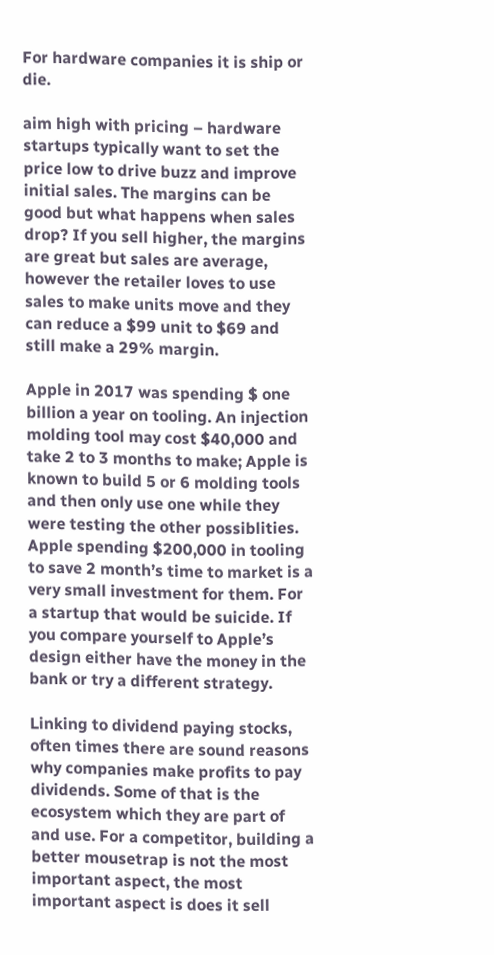For hardware companies it is ship or die.

aim high with pricing – hardware startups typically want to set the price low to drive buzz and improve initial sales. The margins can be good but what happens when sales drop? If you sell higher, the margins are great but sales are average, however the retailer loves to use sales to make units move and they can reduce a $99 unit to $69 and still make a 29% margin.

Apple in 2017 was spending $ one billion a year on tooling. An injection molding tool may cost $40,000 and take 2 to 3 months to make; Apple is known to build 5 or 6 molding tools and then only use one while they were testing the other possiblities. Apple spending $200,000 in tooling to save 2 month’s time to market is a very small investment for them. For a startup that would be suicide. If you compare yourself to Apple’s design either have the money in the bank or try a different strategy.

Linking to dividend paying stocks, often times there are sound reasons why companies make profits to pay dividends. Some of that is the ecosystem which they are part of and use. For a competitor, building a better mousetrap is not the most important aspect, the most important aspect is does it sell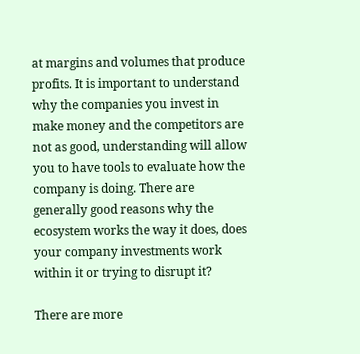at margins and volumes that produce profits. It is important to understand why the companies you invest in make money and the competitors are not as good, understanding will allow you to have tools to evaluate how the company is doing. There are generally good reasons why the ecosystem works the way it does, does your company investments work within it or trying to disrupt it?

There are more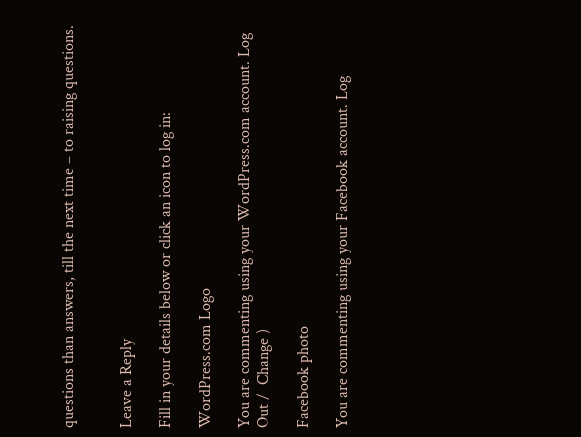questions than answers, till the next time – to raising questions.


Leave a Reply

Fill in your details below or click an icon to log in:

WordPress.com Logo

You are commenting using your WordPress.com account. Log Out /  Change )

Facebook photo

You are commenting using your Facebook account. Log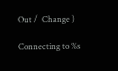Out /  Change )

Connecting to %s